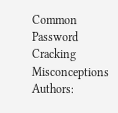Common Password Cracking Misconceptions
Authors: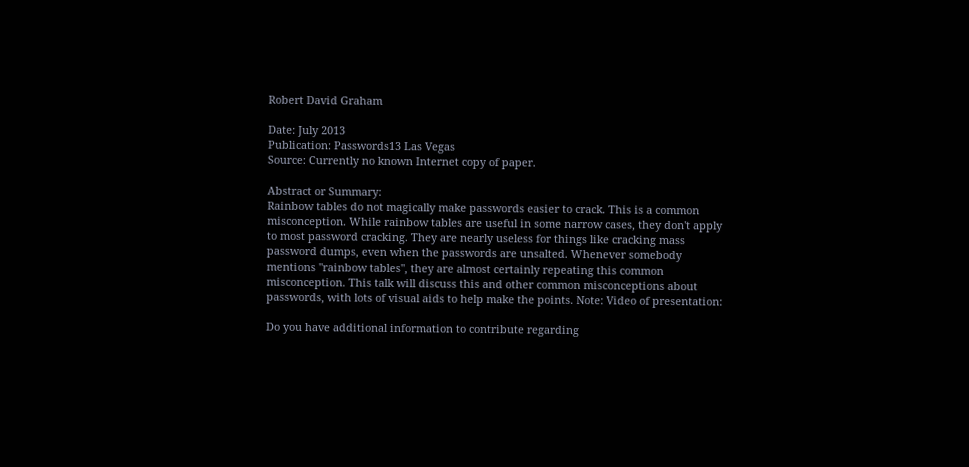Robert David Graham

Date: July 2013
Publication: Passwords13 Las Vegas
Source: Currently no known Internet copy of paper.

Abstract or Summary:
Rainbow tables do not magically make passwords easier to crack. This is a common misconception. While rainbow tables are useful in some narrow cases, they don't apply to most password cracking. They are nearly useless for things like cracking mass password dumps, even when the passwords are unsalted. Whenever somebody mentions "rainbow tables", they are almost certainly repeating this common misconception. This talk will discuss this and other common misconceptions about passwords, with lots of visual aids to help make the points. Note: Video of presentation:

Do you have additional information to contribute regarding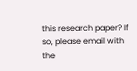this research paper? If so, please email with the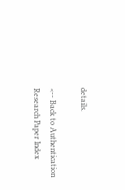details.

<-- Back to Authentication Research Paper Index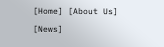[Home] [About Us] [News]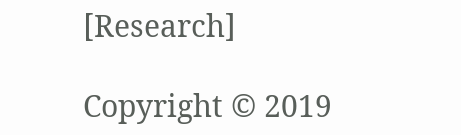[Research]

Copyright © 2019